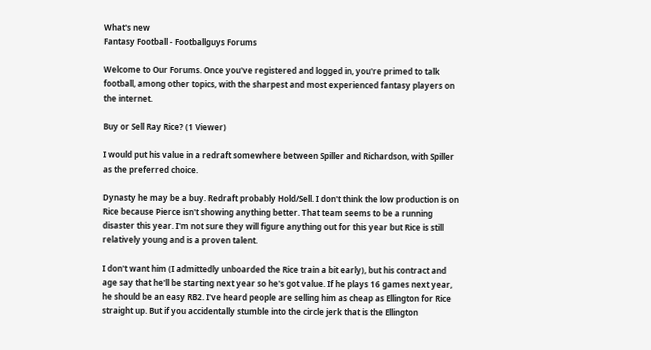What's new
Fantasy Football - Footballguys Forums

Welcome to Our Forums. Once you've registered and logged in, you're primed to talk football, among other topics, with the sharpest and most experienced fantasy players on the internet.

Buy or Sell Ray Rice? (1 Viewer)

I would put his value in a redraft somewhere between Spiller and Richardson, with Spiller as the preferred choice.

Dynasty he may be a buy. Redraft probably Hold/Sell. I don't think the low production is on Rice because Pierce isn't showing anything better. That team seems to be a running disaster this year. I'm not sure they will figure anything out for this year but Rice is still relatively young and is a proven talent.

I don't want him (I admittedly unboarded the Rice train a bit early), but his contract and age say that he'll be starting next year so he's got value. If he plays 16 games next year, he should be an easy RB2. I've heard people are selling him as cheap as Ellington for Rice straight up. But if you accidentally stumble into the circle jerk that is the Ellington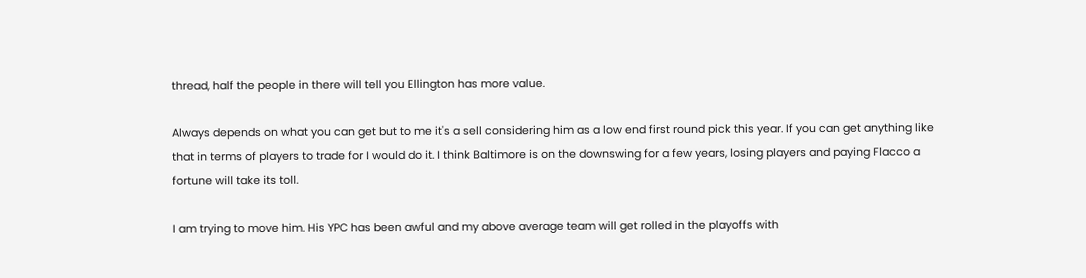thread, half the people in there will tell you Ellington has more value.

Always depends on what you can get but to me it's a sell considering him as a low end first round pick this year. If you can get anything like that in terms of players to trade for I would do it. I think Baltimore is on the downswing for a few years, losing players and paying Flacco a fortune will take its toll.

I am trying to move him. His YPC has been awful and my above average team will get rolled in the playoffs with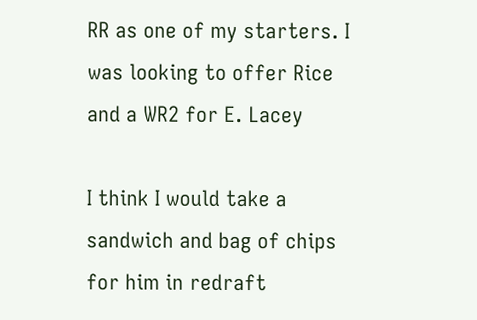RR as one of my starters. I was looking to offer Rice and a WR2 for E. Lacey

I think I would take a sandwich and bag of chips for him in redraft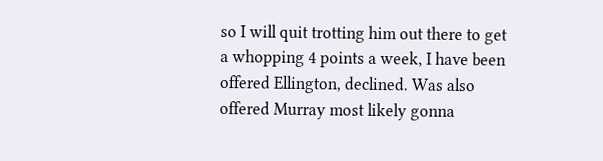so I will quit trotting him out there to get a whopping 4 points a week, I have been offered Ellington, declined. Was also offered Murray most likely gonna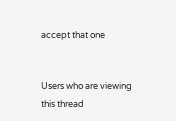accept that one


Users who are viewing this thread